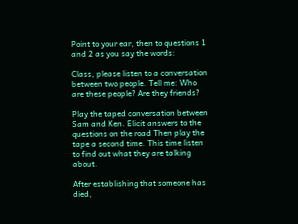Point to your ear, then to questions 1 and 2 as you say the words:

Class, please listen to a conversation between two people. Tell me: Who are these people? Are they friends?

Play the taped conversation between Sam and Ken. Elicit answers to the questions on the road Then play the tape a second time. This time listen to find out what they are talking about.

After establishing that someone has died,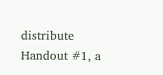distribute Handout #1, a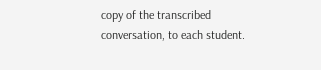copy of the transcribed conversation, to each student.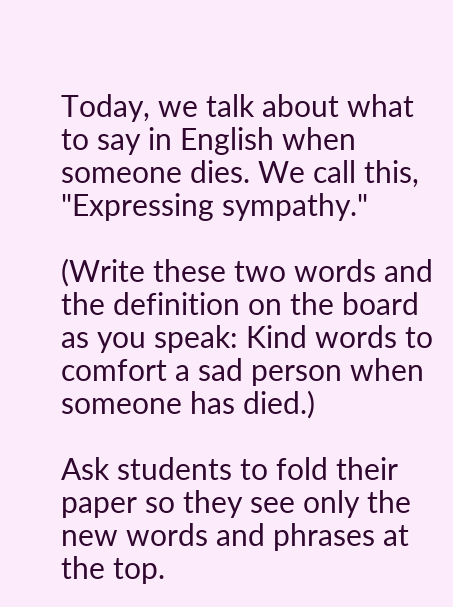Today, we talk about what to say in English when someone dies. We call this, "Expressing sympathy."

(Write these two words and the definition on the board as you speak: Kind words to comfort a sad person when someone has died.)

Ask students to fold their paper so they see only the new words and phrases at the top.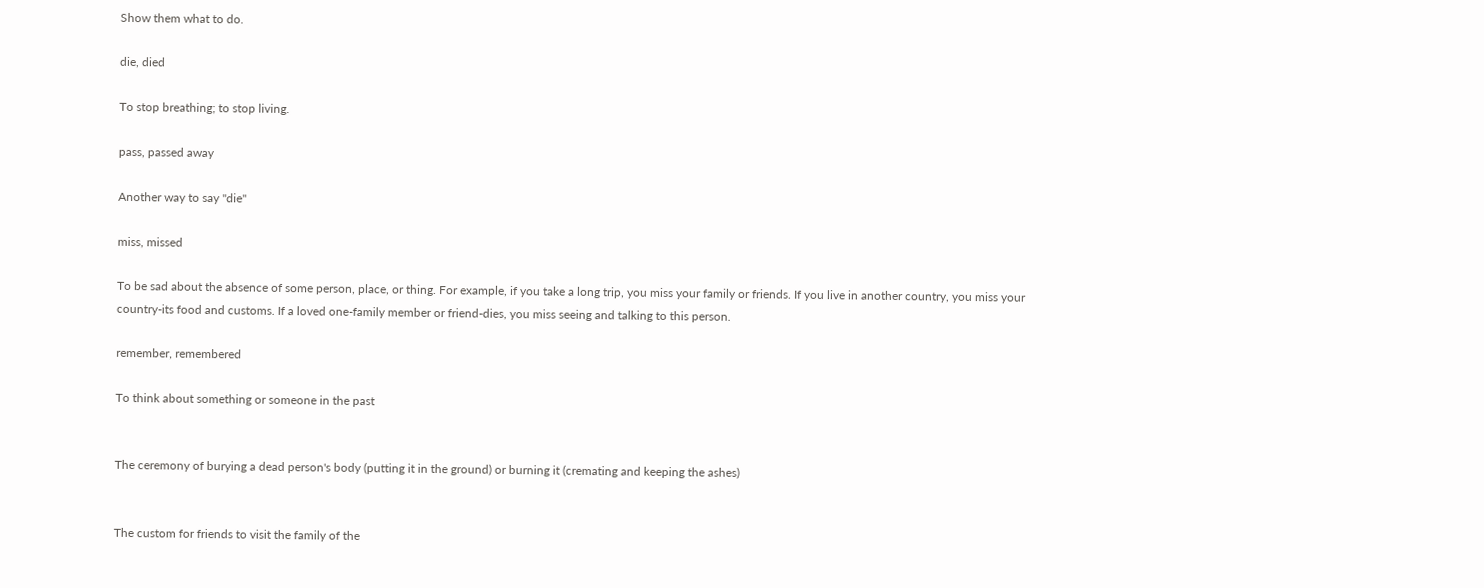Show them what to do.

die, died

To stop breathing; to stop living.

pass, passed away

Another way to say "die"

miss, missed

To be sad about the absence of some person, place, or thing. For example, if you take a long trip, you miss your family or friends. If you live in another country, you miss your country-its food and customs. If a loved one-family member or friend-dies, you miss seeing and talking to this person.

remember, remembered

To think about something or someone in the past


The ceremony of burying a dead person's body (putting it in the ground) or burning it (cremating and keeping the ashes)


The custom for friends to visit the family of the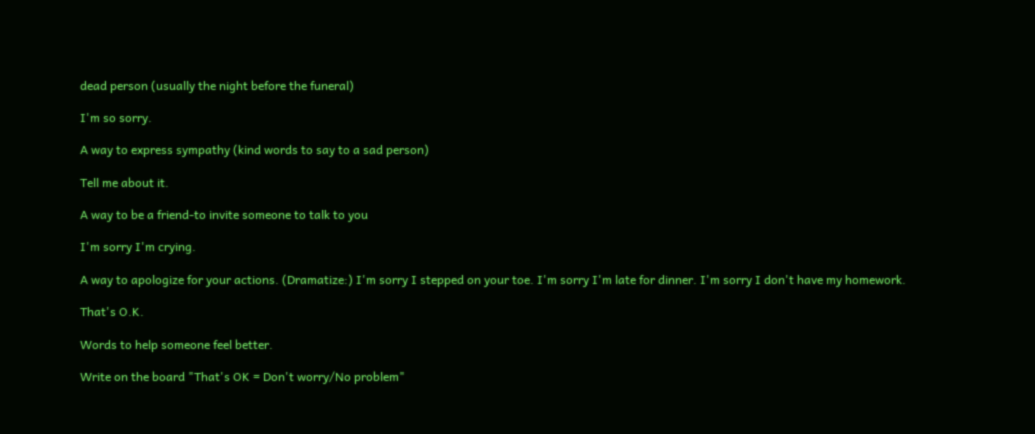dead person (usually the night before the funeral)

I'm so sorry.

A way to express sympathy (kind words to say to a sad person)

Tell me about it.

A way to be a friend-to invite someone to talk to you

I'm sorry I'm crying.

A way to apologize for your actions. (Dramatize:) I'm sorry I stepped on your toe. I'm sorry I'm late for dinner. I'm sorry I don't have my homework.

That's O.K.

Words to help someone feel better.

Write on the board "That's OK = Don't worry/No problem"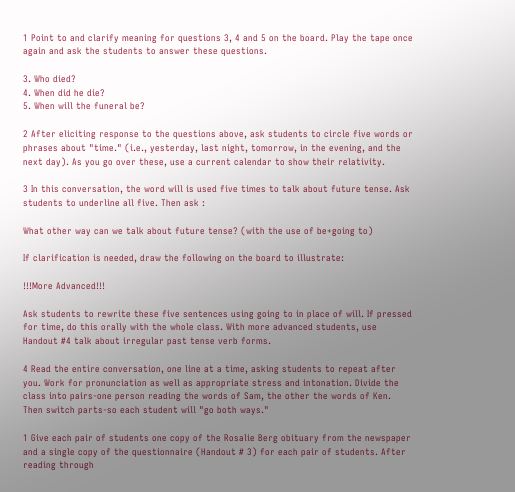1 Point to and clarify meaning for questions 3, 4 and 5 on the board. Play the tape once again and ask the students to answer these questions.

3. Who died?
4. When did he die?
5. When will the funeral be?

2 After eliciting response to the questions above, ask students to circle five words or phrases about "time." (i.e., yesterday, last night, tomorrow, in the evening, and the next day). As you go over these, use a current calendar to show their relativity.

3 In this conversation, the word will is used five times to talk about future tense. Ask students to underline all five. Then ask :

What other way can we talk about future tense? (with the use of be+going to)

If clarification is needed, draw the following on the board to illustrate:

!!!More Advanced!!!

Ask students to rewrite these five sentences using going to in place of will. If pressed for time, do this orally with the whole class. With more advanced students, use Handout #4 talk about irregular past tense verb forms.

4 Read the entire conversation, one line at a time, asking students to repeat after you. Work for pronunciation as well as appropriate stress and intonation. Divide the class into pairs-one person reading the words of Sam, the other the words of Ken. Then switch parts-so each student will "go both ways."

1 Give each pair of students one copy of the Rosalie Berg obituary from the newspaper and a single copy of the questionnaire (Handout # 3) for each pair of students. After reading through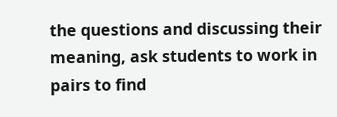the questions and discussing their meaning, ask students to work in pairs to find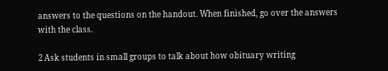answers to the questions on the handout. When finished, go over the answers with the class.

2 Ask students in small groups to talk about how obituary writing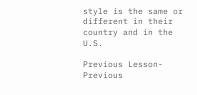style is the same or different in their country and in the U.S.

Previous Lesson- Previous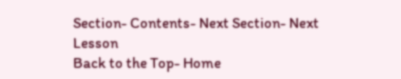Section- Contents- Next Section- Next Lesson
Back to the Top- Home